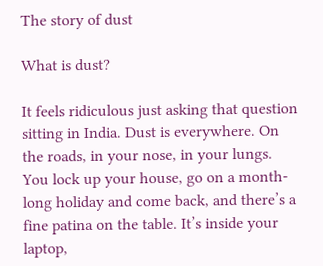The story of dust

What is dust?

It feels ridiculous just asking that question sitting in India. Dust is everywhere. On the roads, in your nose, in your lungs. You lock up your house, go on a month-long holiday and come back, and there’s a fine patina on the table. It’s inside your laptop,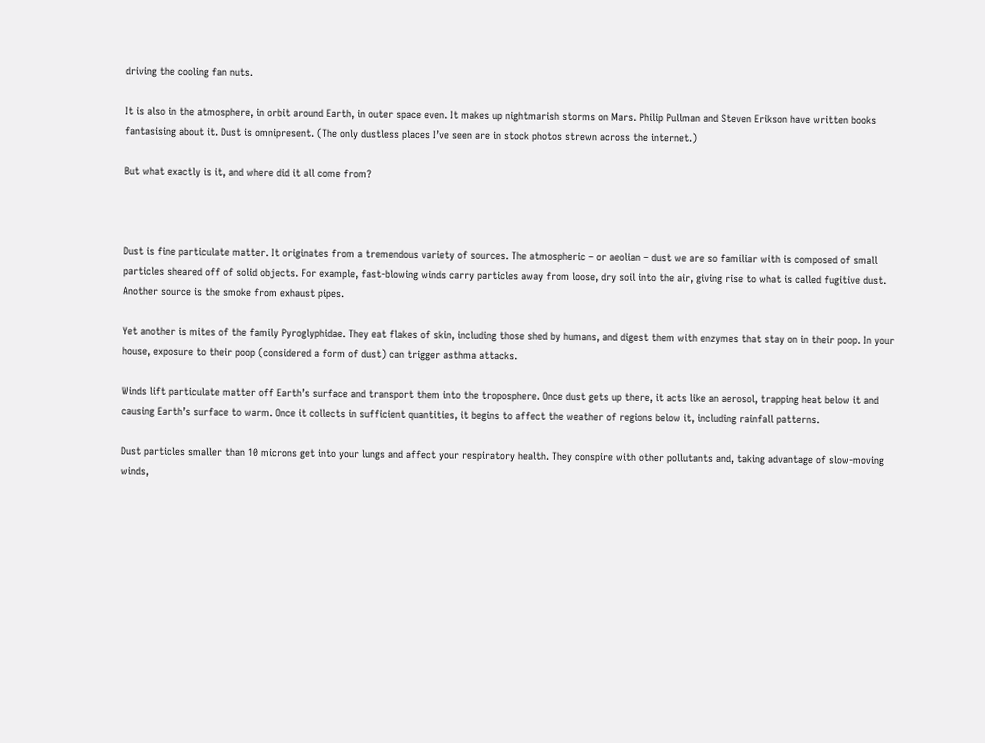driving the cooling fan nuts.

It is also in the atmosphere, in orbit around Earth, in outer space even. It makes up nightmarish storms on Mars. Philip Pullman and Steven Erikson have written books fantasising about it. Dust is omnipresent. (The only dustless places I’ve seen are in stock photos strewn across the internet.)

But what exactly is it, and where did it all come from?



Dust is fine particulate matter. It originates from a tremendous variety of sources. The atmospheric – or aeolian – dust we are so familiar with is composed of small particles sheared off of solid objects. For example, fast-blowing winds carry particles away from loose, dry soil into the air, giving rise to what is called fugitive dust. Another source is the smoke from exhaust pipes.

Yet another is mites of the family Pyroglyphidae. They eat flakes of skin, including those shed by humans, and digest them with enzymes that stay on in their poop. In your house, exposure to their poop (considered a form of dust) can trigger asthma attacks.

Winds lift particulate matter off Earth’s surface and transport them into the troposphere. Once dust gets up there, it acts like an aerosol, trapping heat below it and causing Earth’s surface to warm. Once it collects in sufficient quantities, it begins to affect the weather of regions below it, including rainfall patterns.

Dust particles smaller than 10 microns get into your lungs and affect your respiratory health. They conspire with other pollutants and, taking advantage of slow-moving winds,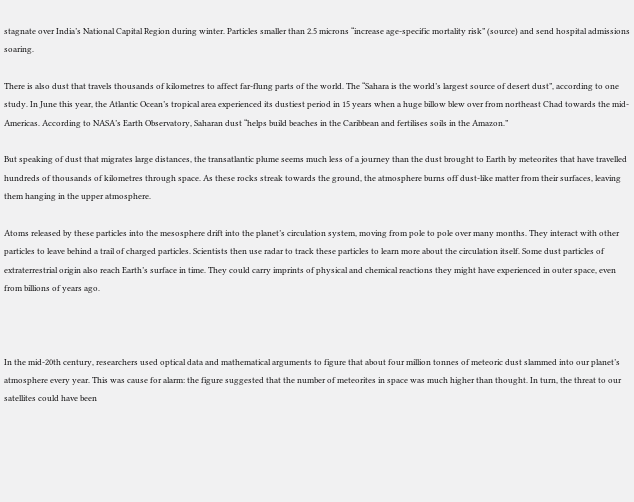stagnate over India’s National Capital Region during winter. Particles smaller than 2.5 microns “increase age-specific mortality risk” (source) and send hospital admissions soaring.

There is also dust that travels thousands of kilometres to affect far-flung parts of the world. The “Sahara is the world’s largest source of desert dust”, according to one study. In June this year, the Atlantic Ocean’s tropical area experienced its dustiest period in 15 years when a huge billow blew over from northeast Chad towards the mid-Americas. According to NASA’s Earth Observatory, Saharan dust “helps build beaches in the Caribbean and fertilises soils in the Amazon.”

But speaking of dust that migrates large distances, the transatlantic plume seems much less of a journey than the dust brought to Earth by meteorites that have travelled hundreds of thousands of kilometres through space. As these rocks streak towards the ground, the atmosphere burns off dust-like matter from their surfaces, leaving them hanging in the upper atmosphere.

Atoms released by these particles into the mesosphere drift into the planet’s circulation system, moving from pole to pole over many months. They interact with other particles to leave behind a trail of charged particles. Scientists then use radar to track these particles to learn more about the circulation itself. Some dust particles of extraterrestrial origin also reach Earth’s surface in time. They could carry imprints of physical and chemical reactions they might have experienced in outer space, even from billions of years ago.



In the mid-20th century, researchers used optical data and mathematical arguments to figure that about four million tonnes of meteoric dust slammed into our planet’s atmosphere every year. This was cause for alarm: the figure suggested that the number of meteorites in space was much higher than thought. In turn, the threat to our satellites could have been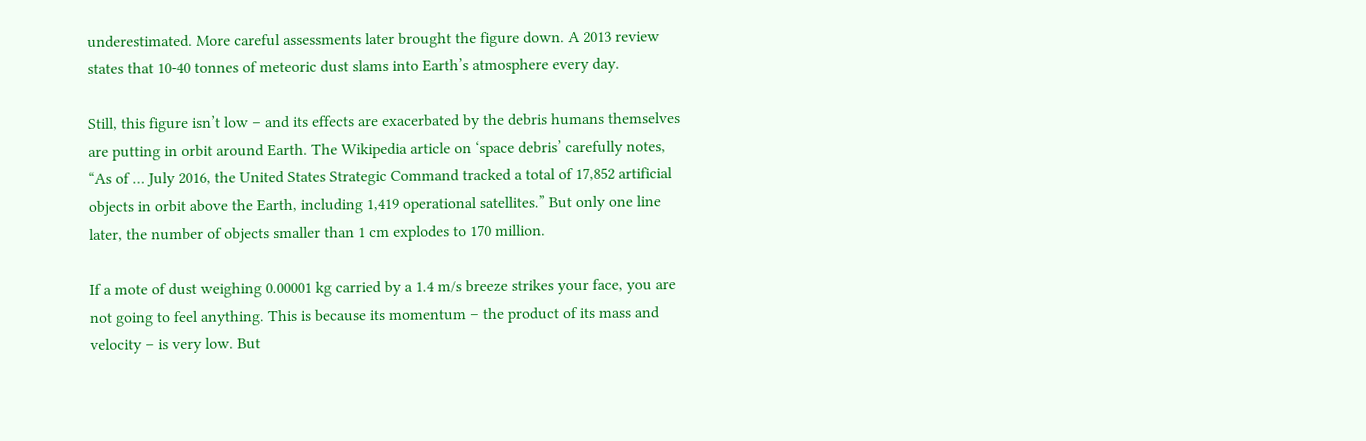underestimated. More careful assessments later brought the figure down. A 2013 review states that 10-40 tonnes of meteoric dust slams into Earth’s atmosphere every day.

Still, this figure isn’t low – and its effects are exacerbated by the debris humans themselves are putting in orbit around Earth. The Wikipedia article on ‘space debris’ carefully notes, “As of … July 2016, the United States Strategic Command tracked a total of 17,852 artificial objects in orbit above the Earth, including 1,419 operational satellites.” But only one line later, the number of objects smaller than 1 cm explodes to 170 million.

If a mote of dust weighing 0.00001 kg carried by a 1.4 m/s breeze strikes your face, you are not going to feel anything. This is because its momentum – the product of its mass and velocity – is very low. But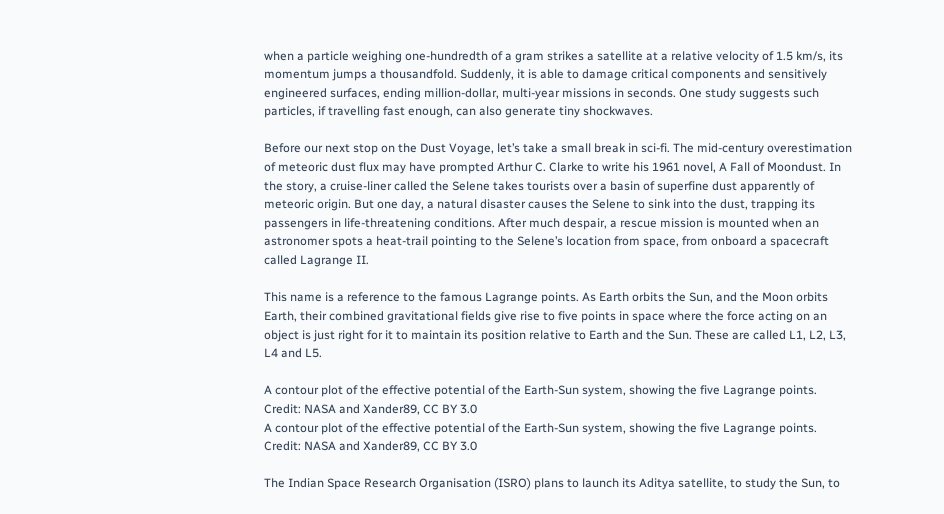when a particle weighing one-hundredth of a gram strikes a satellite at a relative velocity of 1.5 km/s, its momentum jumps a thousandfold. Suddenly, it is able to damage critical components and sensitively engineered surfaces, ending million-dollar, multi-year missions in seconds. One study suggests such particles, if travelling fast enough, can also generate tiny shockwaves.

Before our next stop on the Dust Voyage, let’s take a small break in sci-fi. The mid-century overestimation of meteoric dust flux may have prompted Arthur C. Clarke to write his 1961 novel, A Fall of Moondust. In the story, a cruise-liner called the Selene takes tourists over a basin of superfine dust apparently of meteoric origin. But one day, a natural disaster causes the Selene to sink into the dust, trapping its passengers in life-threatening conditions. After much despair, a rescue mission is mounted when an astronomer spots a heat-trail pointing to the Selene’s location from space, from onboard a spacecraft called Lagrange II.

This name is a reference to the famous Lagrange points. As Earth orbits the Sun, and the Moon orbits Earth, their combined gravitational fields give rise to five points in space where the force acting on an object is just right for it to maintain its position relative to Earth and the Sun. These are called L1, L2, L3, L4 and L5.

A contour plot of the effective potential of the Earth-Sun system, showing the five Lagrange points. Credit: NASA and Xander89, CC BY 3.0
A contour plot of the effective potential of the Earth-Sun system, showing the five Lagrange points. Credit: NASA and Xander89, CC BY 3.0

The Indian Space Research Organisation (ISRO) plans to launch its Aditya satellite, to study the Sun, to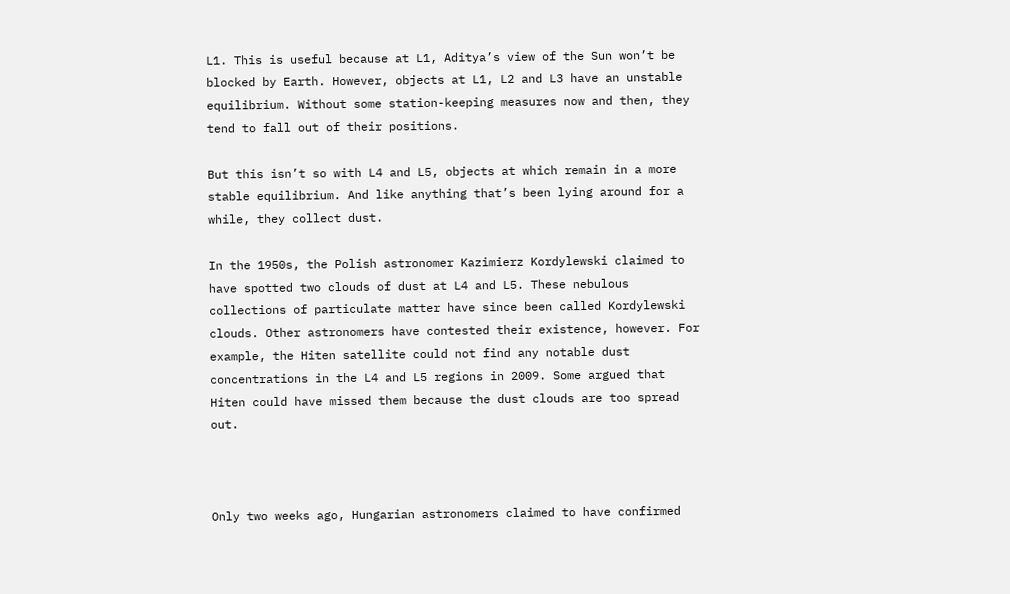L1. This is useful because at L1, Aditya’s view of the Sun won’t be blocked by Earth. However, objects at L1, L2 and L3 have an unstable equilibrium. Without some station-keeping measures now and then, they tend to fall out of their positions.

But this isn’t so with L4 and L5, objects at which remain in a more stable equilibrium. And like anything that’s been lying around for a while, they collect dust.

In the 1950s, the Polish astronomer Kazimierz Kordylewski claimed to have spotted two clouds of dust at L4 and L5. These nebulous collections of particulate matter have since been called Kordylewski clouds. Other astronomers have contested their existence, however. For example, the Hiten satellite could not find any notable dust concentrations in the L4 and L5 regions in 2009. Some argued that Hiten could have missed them because the dust clouds are too spread out.



Only two weeks ago, Hungarian astronomers claimed to have confirmed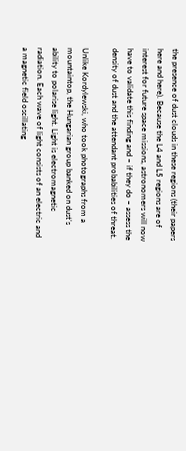the presence of dust clouds in these regions (their papers here and here). Because the L4 and L5 regions are of interest for future space missions, astronomers will now have to validate this finding and – if they do – assess the density of dust and the attendant probabilities of threat.

Unlike Kordylewski, who took photographs from a mountaintop, the Hungarian group banked on dust’s ability to polarise light. Light is electromagnetic radiation. Each wave of light consists of an electric and a magnetic field oscillating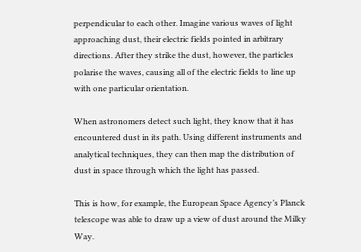perpendicular to each other. Imagine various waves of light approaching dust, their electric fields pointed in arbitrary directions. After they strike the dust, however, the particles polarise the waves, causing all of the electric fields to line up with one particular orientation.

When astronomers detect such light, they know that it has encountered dust in its path. Using different instruments and analytical techniques, they can then map the distribution of dust in space through which the light has passed.

This is how, for example, the European Space Agency’s Planck telescope was able to draw up a view of dust around the Milky Way.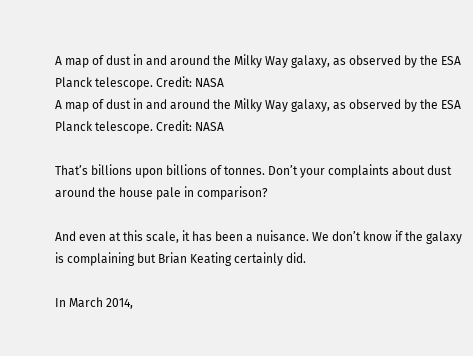A map of dust in and around the Milky Way galaxy, as observed by the ESA Planck telescope. Credit: NASA
A map of dust in and around the Milky Way galaxy, as observed by the ESA Planck telescope. Credit: NASA

That’s billions upon billions of tonnes. Don’t your complaints about dust around the house pale in comparison?

And even at this scale, it has been a nuisance. We don’t know if the galaxy is complaining but Brian Keating certainly did.

In March 2014,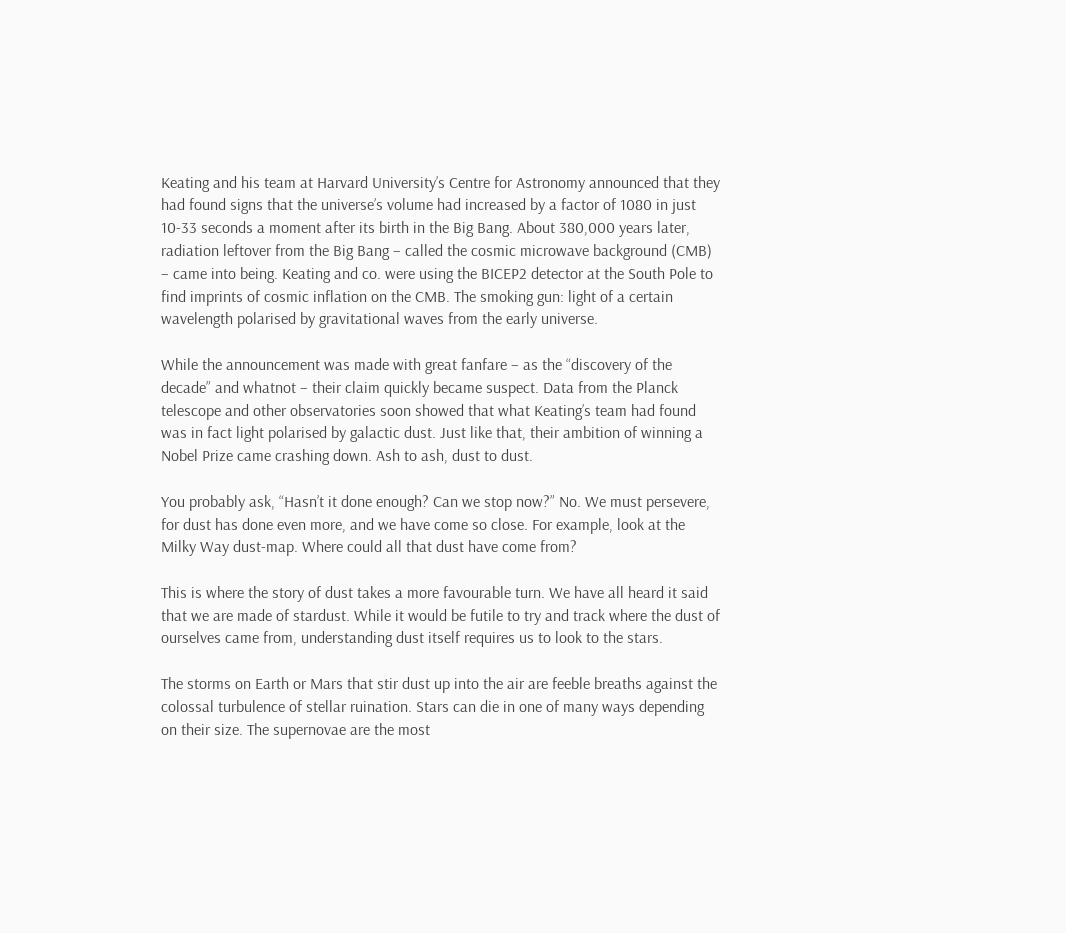Keating and his team at Harvard University’s Centre for Astronomy announced that they had found signs that the universe’s volume had increased by a factor of 1080 in just 10-33 seconds a moment after its birth in the Big Bang. About 380,000 years later, radiation leftover from the Big Bang – called the cosmic microwave background (CMB) – came into being. Keating and co. were using the BICEP2 detector at the South Pole to find imprints of cosmic inflation on the CMB. The smoking gun: light of a certain wavelength polarised by gravitational waves from the early universe.

While the announcement was made with great fanfare – as the “discovery of the decade” and whatnot – their claim quickly became suspect. Data from the Planck telescope and other observatories soon showed that what Keating’s team had found was in fact light polarised by galactic dust. Just like that, their ambition of winning a Nobel Prize came crashing down. Ash to ash, dust to dust.

You probably ask, “Hasn’t it done enough? Can we stop now?” No. We must persevere, for dust has done even more, and we have come so close. For example, look at the Milky Way dust-map. Where could all that dust have come from?

This is where the story of dust takes a more favourable turn. We have all heard it said that we are made of stardust. While it would be futile to try and track where the dust of ourselves came from, understanding dust itself requires us to look to the stars.

The storms on Earth or Mars that stir dust up into the air are feeble breaths against the colossal turbulence of stellar ruination. Stars can die in one of many ways depending on their size. The supernovae are the most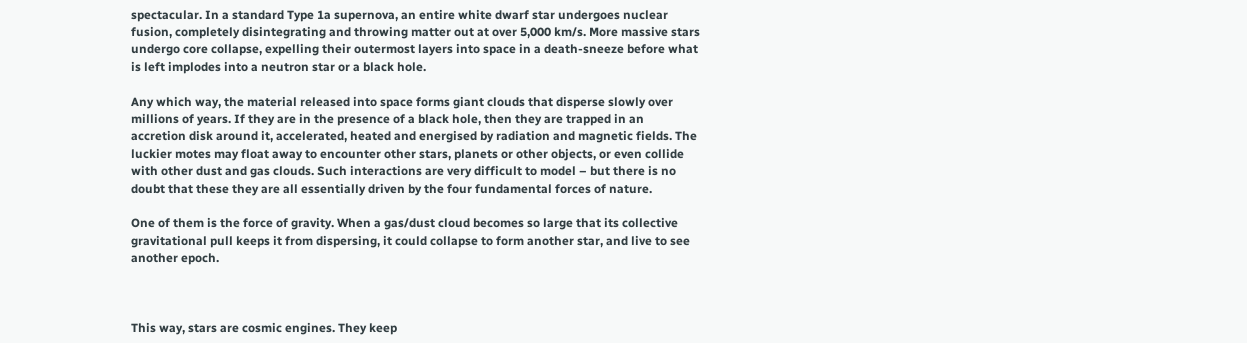spectacular. In a standard Type 1a supernova, an entire white dwarf star undergoes nuclear fusion, completely disintegrating and throwing matter out at over 5,000 km/s. More massive stars undergo core collapse, expelling their outermost layers into space in a death-sneeze before what is left implodes into a neutron star or a black hole.

Any which way, the material released into space forms giant clouds that disperse slowly over millions of years. If they are in the presence of a black hole, then they are trapped in an accretion disk around it, accelerated, heated and energised by radiation and magnetic fields. The luckier motes may float away to encounter other stars, planets or other objects, or even collide with other dust and gas clouds. Such interactions are very difficult to model – but there is no doubt that these they are all essentially driven by the four fundamental forces of nature.

One of them is the force of gravity. When a gas/dust cloud becomes so large that its collective gravitational pull keeps it from dispersing, it could collapse to form another star, and live to see another epoch.



This way, stars are cosmic engines. They keep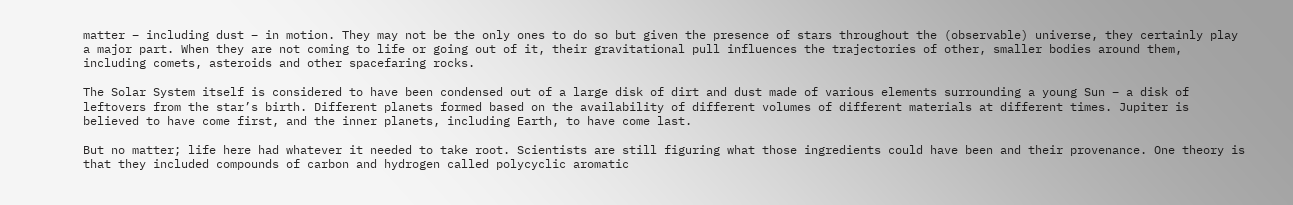matter – including dust – in motion. They may not be the only ones to do so but given the presence of stars throughout the (observable) universe, they certainly play a major part. When they are not coming to life or going out of it, their gravitational pull influences the trajectories of other, smaller bodies around them, including comets, asteroids and other spacefaring rocks.

The Solar System itself is considered to have been condensed out of a large disk of dirt and dust made of various elements surrounding a young Sun – a disk of leftovers from the star’s birth. Different planets formed based on the availability of different volumes of different materials at different times. Jupiter is believed to have come first, and the inner planets, including Earth, to have come last.

But no matter; life here had whatever it needed to take root. Scientists are still figuring what those ingredients could have been and their provenance. One theory is that they included compounds of carbon and hydrogen called polycyclic aromatic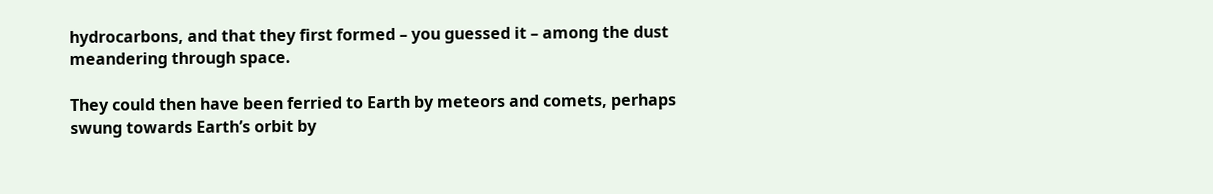hydrocarbons, and that they first formed – you guessed it – among the dust meandering through space.

They could then have been ferried to Earth by meteors and comets, perhaps swung towards Earth’s orbit by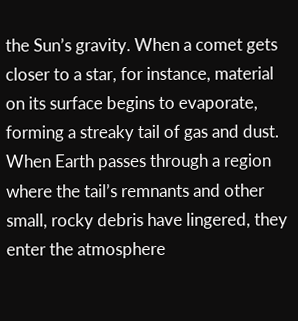the Sun’s gravity. When a comet gets closer to a star, for instance, material on its surface begins to evaporate, forming a streaky tail of gas and dust. When Earth passes through a region where the tail’s remnants and other small, rocky debris have lingered, they enter the atmosphere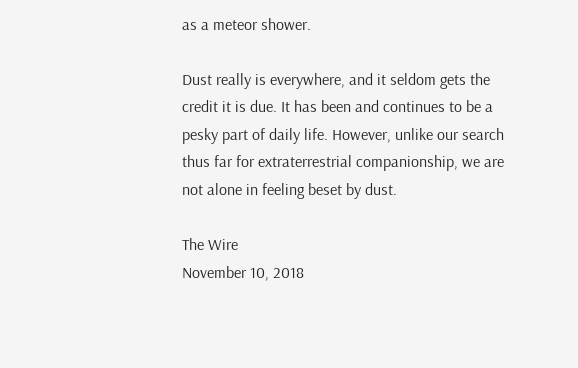as a meteor shower.

Dust really is everywhere, and it seldom gets the credit it is due. It has been and continues to be a pesky part of daily life. However, unlike our search thus far for extraterrestrial companionship, we are not alone in feeling beset by dust.

The Wire
November 10, 2018